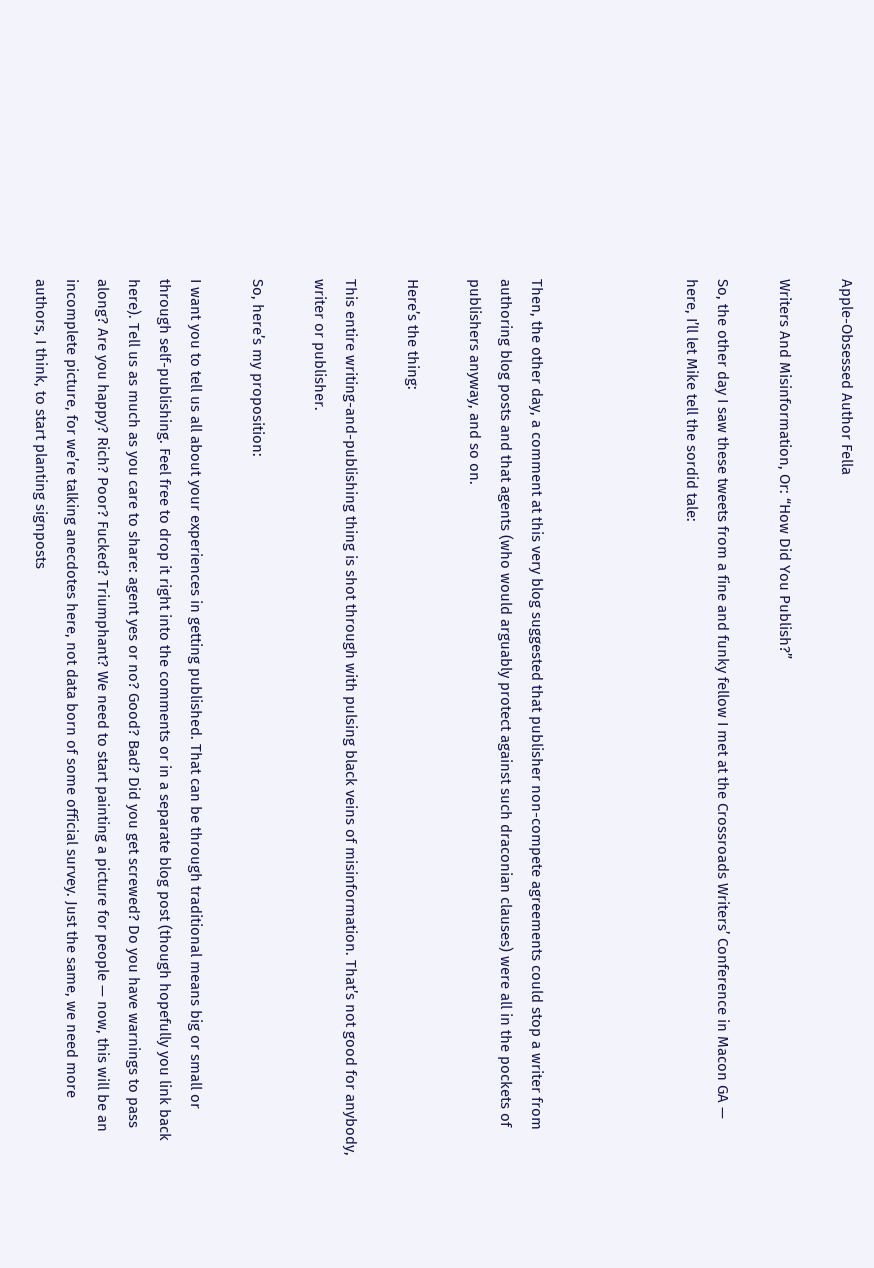Apple-Obsessed Author Fella

Writers And Misinformation, Or: “How Did You Publish?”

So, the other day I saw these tweets from a fine and funky fellow I met at the Crossroads Writers’ Conference in Macon GA — here, I’ll let Mike tell the sordid tale:




Then, the other day, a comment at this very blog suggested that publisher non-compete agreements could stop a writer from authoring blog posts and that agents (who would arguably protect against such draconian clauses) were all in the pockets of publishers anyway, and so on.

Here’s the thing:

This entire writing-and-publishing thing is shot through with pulsing black veins of misinformation. That’s not good for anybody, writer or publisher.

So, here’s my proposition:

I want you to tell us all about your experiences in getting published. That can be through traditional means big or small or through self-publishing. Feel free to drop it right into the comments or in a separate blog post (though hopefully you link back here). Tell us as much as you care to share: agent yes or no? Good? Bad? Did you get screwed? Do you have warnings to pass along? Are you happy? Rich? Poor? Fucked? Triumphant? We need to start painting a picture for people — now, this will be an incomplete picture, for we’re talking anecdotes here, not data born of some official survey. Just the same, we need more authors, I think, to start planting signposts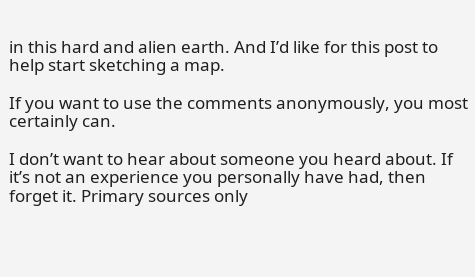in this hard and alien earth. And I’d like for this post to help start sketching a map.

If you want to use the comments anonymously, you most certainly can.

I don’t want to hear about someone you heard about. If it’s not an experience you personally have had, then forget it. Primary sources only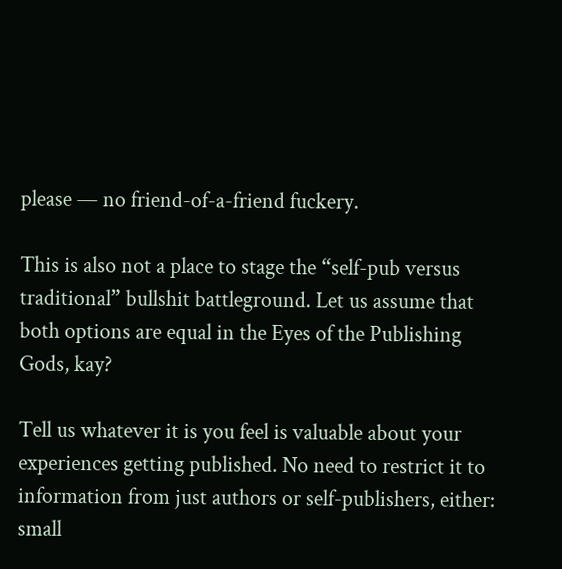please — no friend-of-a-friend fuckery.

This is also not a place to stage the “self-pub versus traditional” bullshit battleground. Let us assume that both options are equal in the Eyes of the Publishing Gods, kay?

Tell us whatever it is you feel is valuable about your experiences getting published. No need to restrict it to information from just authors or self-publishers, either: small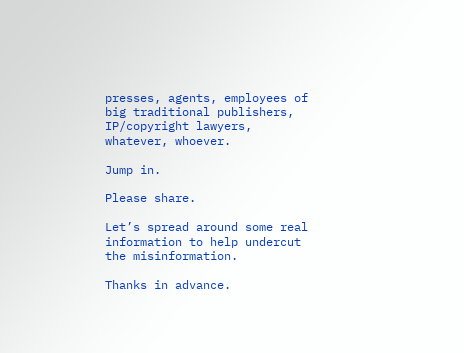presses, agents, employees of big traditional publishers, IP/copyright lawyers, whatever, whoever.

Jump in.

Please share.

Let’s spread around some real information to help undercut the misinformation.

Thanks in advance.